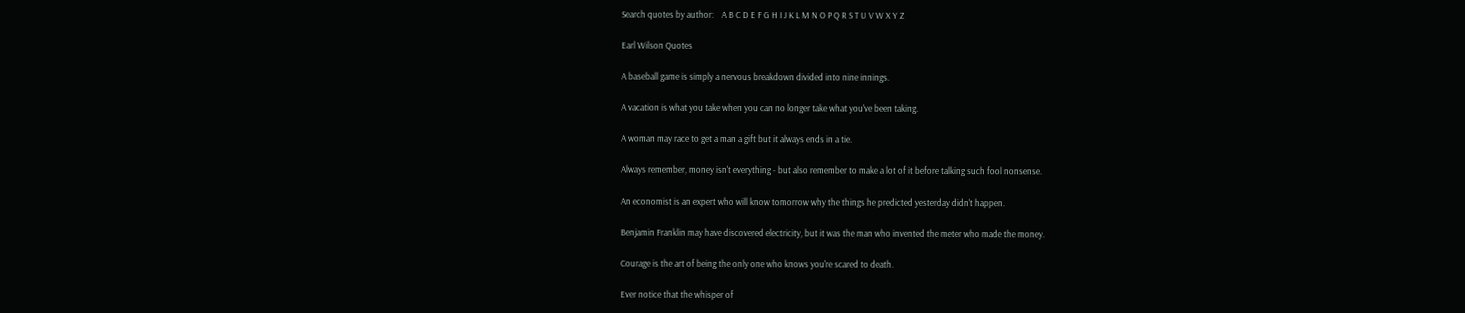Search quotes by author:    A B C D E F G H I J K L M N O P Q R S T U V W X Y Z

Earl Wilson Quotes

A baseball game is simply a nervous breakdown divided into nine innings.

A vacation is what you take when you can no longer take what you've been taking.

A woman may race to get a man a gift but it always ends in a tie.

Always remember, money isn't everything - but also remember to make a lot of it before talking such fool nonsense.

An economist is an expert who will know tomorrow why the things he predicted yesterday didn't happen.

Benjamin Franklin may have discovered electricity, but it was the man who invented the meter who made the money.

Courage is the art of being the only one who knows you're scared to death.

Ever notice that the whisper of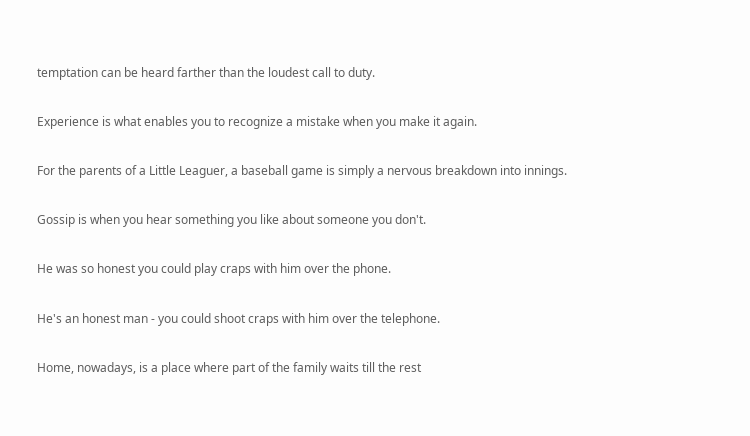temptation can be heard farther than the loudest call to duty.

Experience is what enables you to recognize a mistake when you make it again.

For the parents of a Little Leaguer, a baseball game is simply a nervous breakdown into innings.

Gossip is when you hear something you like about someone you don't.

He was so honest you could play craps with him over the phone.

He's an honest man - you could shoot craps with him over the telephone.

Home, nowadays, is a place where part of the family waits till the rest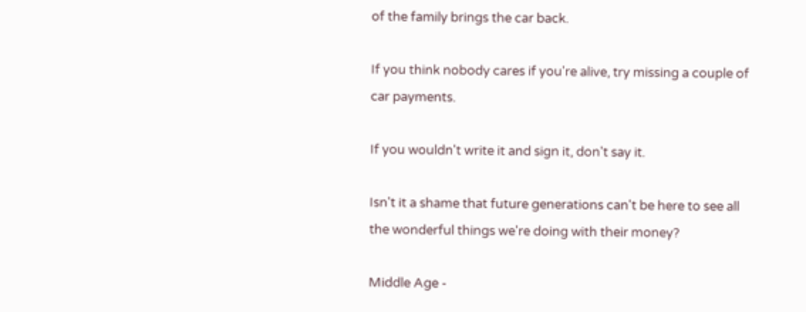of the family brings the car back.

If you think nobody cares if you're alive, try missing a couple of car payments.

If you wouldn't write it and sign it, don't say it.

Isn't it a shame that future generations can't be here to see all the wonderful things we're doing with their money?

Middle Age -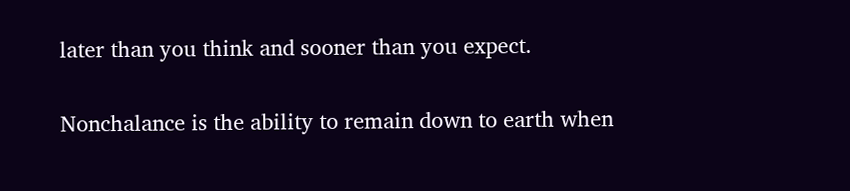later than you think and sooner than you expect.

Nonchalance is the ability to remain down to earth when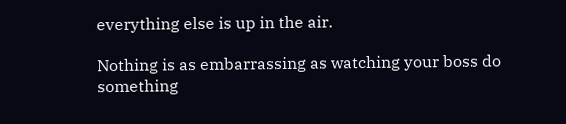everything else is up in the air.

Nothing is as embarrassing as watching your boss do something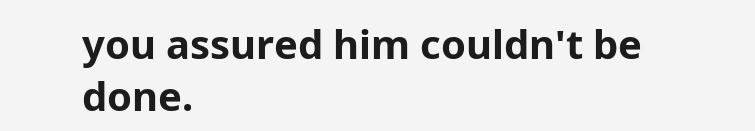you assured him couldn't be done.